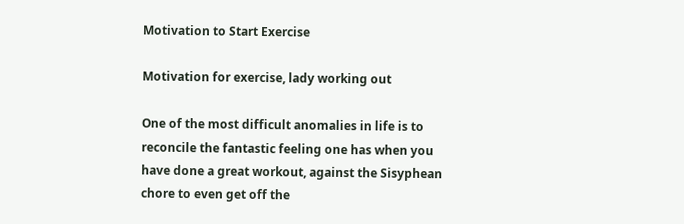Motivation to Start Exercise

Motivation for exercise, lady working out

One of the most difficult anomalies in life is to reconcile the fantastic feeling one has when you have done a great workout, against the Sisyphean chore to even get off the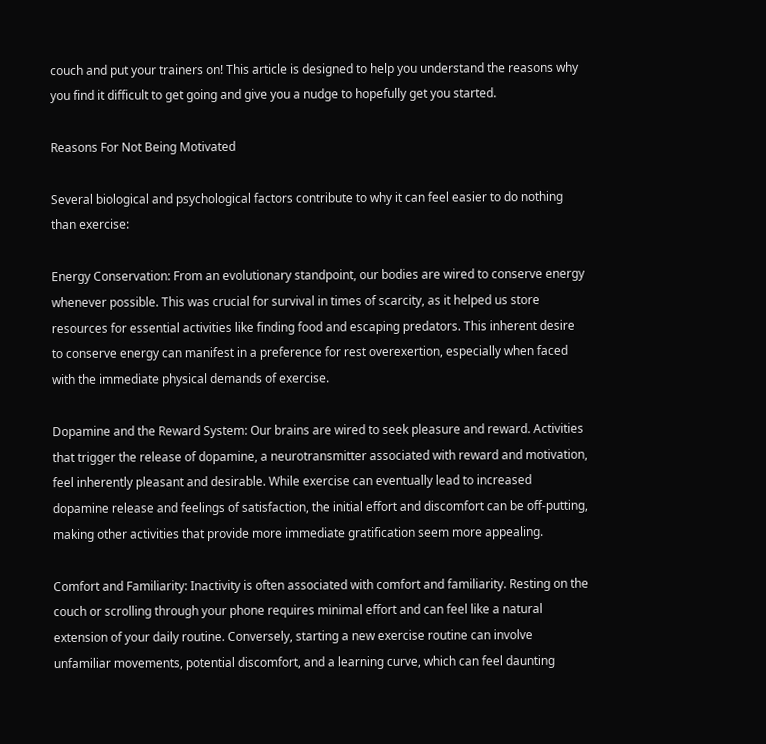couch and put your trainers on! This article is designed to help you understand the reasons why you find it difficult to get going and give you a nudge to hopefully get you started.

Reasons For Not Being Motivated

Several biological and psychological factors contribute to why it can feel easier to do nothing than exercise:

Energy Conservation: From an evolutionary standpoint, our bodies are wired to conserve energy whenever possible. This was crucial for survival in times of scarcity, as it helped us store resources for essential activities like finding food and escaping predators. This inherent desire to conserve energy can manifest in a preference for rest overexertion, especially when faced with the immediate physical demands of exercise.

Dopamine and the Reward System: Our brains are wired to seek pleasure and reward. Activities that trigger the release of dopamine, a neurotransmitter associated with reward and motivation, feel inherently pleasant and desirable. While exercise can eventually lead to increased dopamine release and feelings of satisfaction, the initial effort and discomfort can be off-putting, making other activities that provide more immediate gratification seem more appealing.

Comfort and Familiarity: Inactivity is often associated with comfort and familiarity. Resting on the couch or scrolling through your phone requires minimal effort and can feel like a natural extension of your daily routine. Conversely, starting a new exercise routine can involve unfamiliar movements, potential discomfort, and a learning curve, which can feel daunting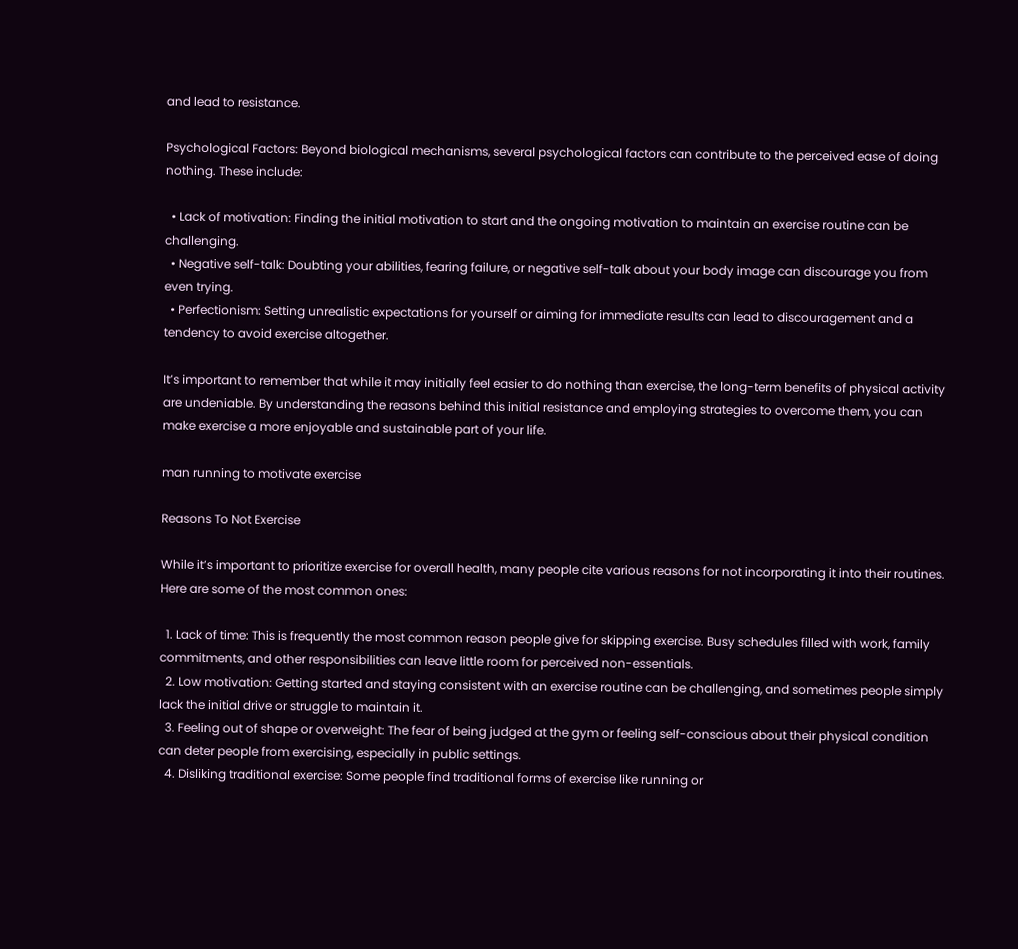and lead to resistance.

Psychological Factors: Beyond biological mechanisms, several psychological factors can contribute to the perceived ease of doing nothing. These include:

  • Lack of motivation: Finding the initial motivation to start and the ongoing motivation to maintain an exercise routine can be challenging.
  • Negative self-talk: Doubting your abilities, fearing failure, or negative self-talk about your body image can discourage you from even trying.
  • Perfectionism: Setting unrealistic expectations for yourself or aiming for immediate results can lead to discouragement and a tendency to avoid exercise altogether.

It’s important to remember that while it may initially feel easier to do nothing than exercise, the long-term benefits of physical activity are undeniable. By understanding the reasons behind this initial resistance and employing strategies to overcome them, you can make exercise a more enjoyable and sustainable part of your life.

man running to motivate exercise

Reasons To Not Exercise

While it’s important to prioritize exercise for overall health, many people cite various reasons for not incorporating it into their routines. Here are some of the most common ones:

  1. Lack of time: This is frequently the most common reason people give for skipping exercise. Busy schedules filled with work, family commitments, and other responsibilities can leave little room for perceived non-essentials.
  2. Low motivation: Getting started and staying consistent with an exercise routine can be challenging, and sometimes people simply lack the initial drive or struggle to maintain it.
  3. Feeling out of shape or overweight: The fear of being judged at the gym or feeling self-conscious about their physical condition can deter people from exercising, especially in public settings.
  4. Disliking traditional exercise: Some people find traditional forms of exercise like running or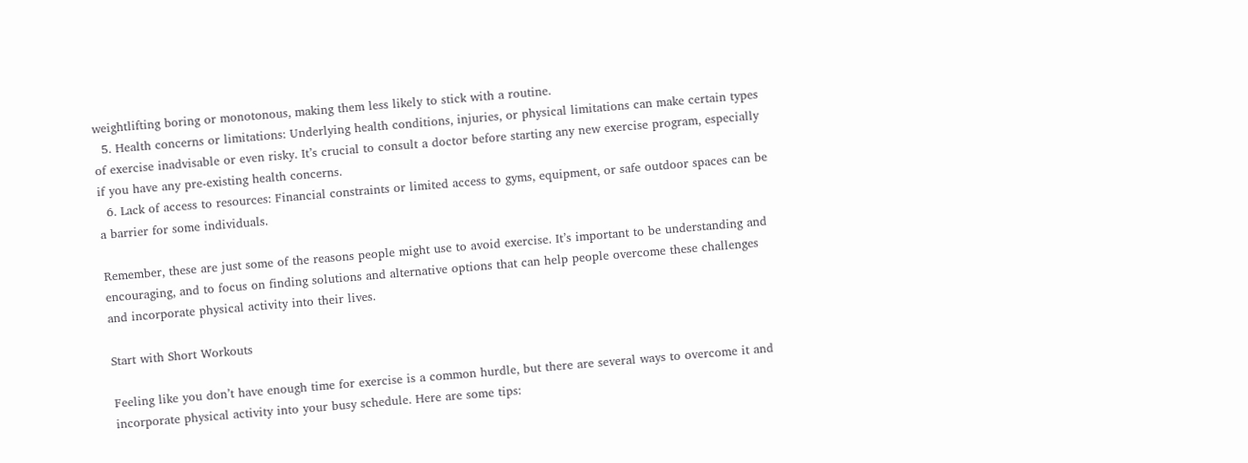weightlifting boring or monotonous, making them less likely to stick with a routine.
  5. Health concerns or limitations: Underlying health conditions, injuries, or physical limitations can make certain types of exercise inadvisable or even risky. It’s crucial to consult a doctor before starting any new exercise program, especially if you have any pre-existing health concerns.
  6. Lack of access to resources: Financial constraints or limited access to gyms, equipment, or safe outdoor spaces can be a barrier for some individuals.

Remember, these are just some of the reasons people might use to avoid exercise. It’s important to be understanding and encouraging, and to focus on finding solutions and alternative options that can help people overcome these challenges and incorporate physical activity into their lives.

Start with Short Workouts

Feeling like you don’t have enough time for exercise is a common hurdle, but there are several ways to overcome it and incorporate physical activity into your busy schedule. Here are some tips: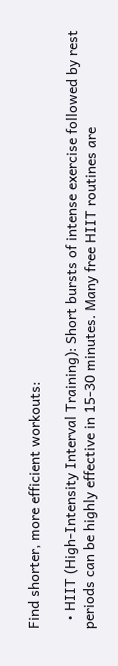Find shorter, more efficient workouts:

  • HIIT (High-Intensity Interval Training): Short bursts of intense exercise followed by rest periods can be highly effective in 15-30 minutes. Many free HIIT routines are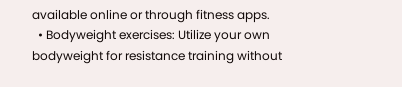available online or through fitness apps.
  • Bodyweight exercises: Utilize your own bodyweight for resistance training without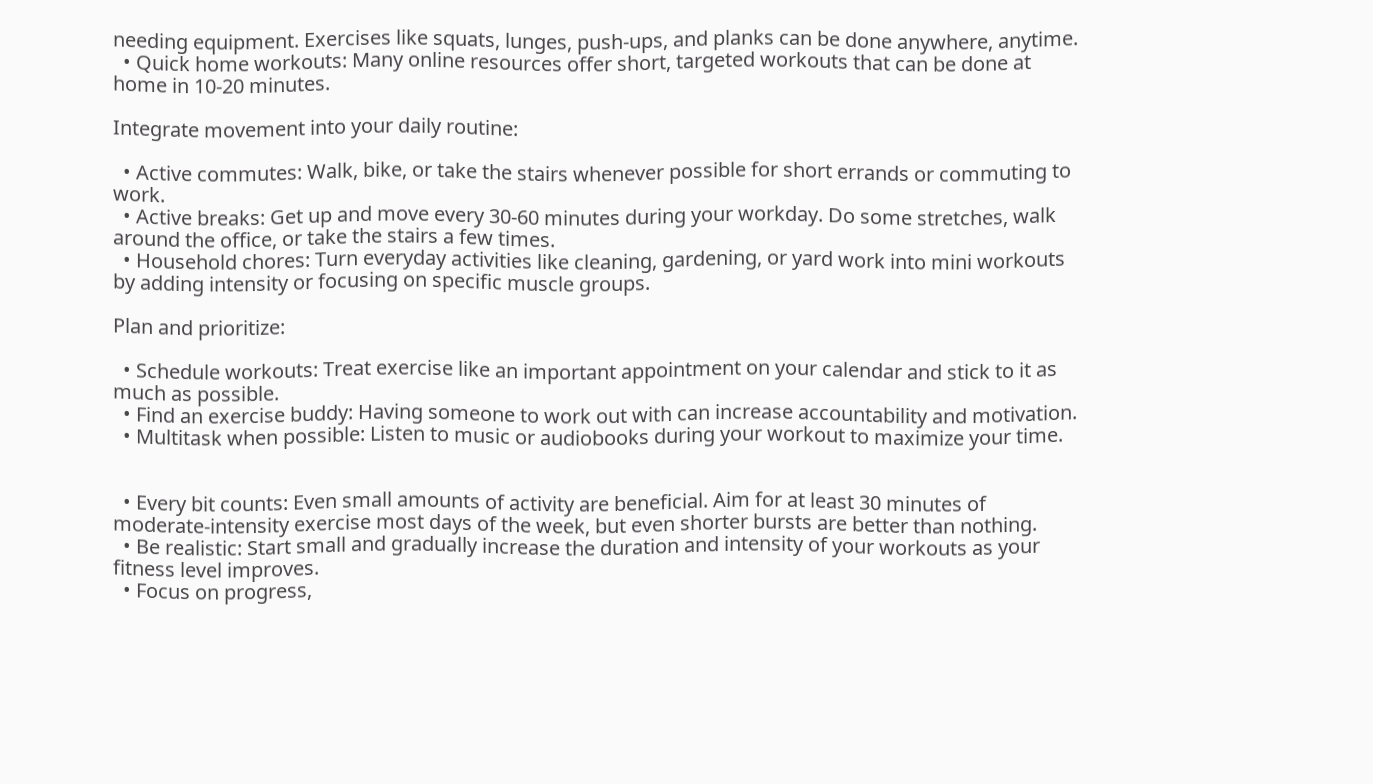needing equipment. Exercises like squats, lunges, push-ups, and planks can be done anywhere, anytime.
  • Quick home workouts: Many online resources offer short, targeted workouts that can be done at home in 10-20 minutes.

Integrate movement into your daily routine:

  • Active commutes: Walk, bike, or take the stairs whenever possible for short errands or commuting to work.
  • Active breaks: Get up and move every 30-60 minutes during your workday. Do some stretches, walk around the office, or take the stairs a few times.
  • Household chores: Turn everyday activities like cleaning, gardening, or yard work into mini workouts by adding intensity or focusing on specific muscle groups.

Plan and prioritize:

  • Schedule workouts: Treat exercise like an important appointment on your calendar and stick to it as much as possible.
  • Find an exercise buddy: Having someone to work out with can increase accountability and motivation.
  • Multitask when possible: Listen to music or audiobooks during your workout to maximize your time.


  • Every bit counts: Even small amounts of activity are beneficial. Aim for at least 30 minutes of moderate-intensity exercise most days of the week, but even shorter bursts are better than nothing.
  • Be realistic: Start small and gradually increase the duration and intensity of your workouts as your fitness level improves.
  • Focus on progress,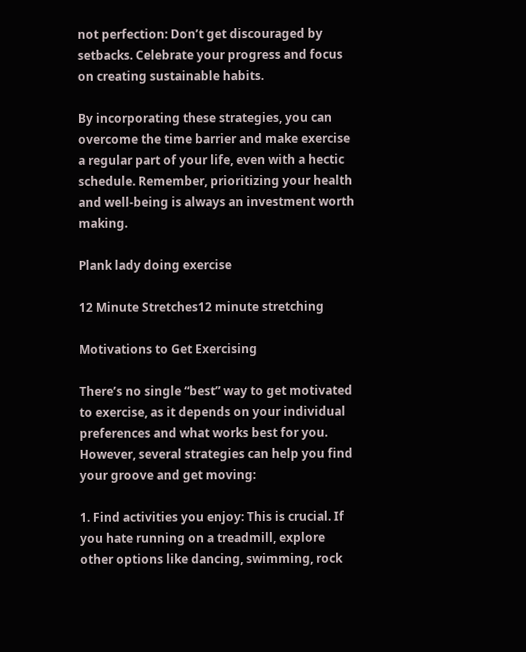not perfection: Don’t get discouraged by setbacks. Celebrate your progress and focus on creating sustainable habits.

By incorporating these strategies, you can overcome the time barrier and make exercise a regular part of your life, even with a hectic schedule. Remember, prioritizing your health and well-being is always an investment worth making.

Plank lady doing exercise

12 Minute Stretches12 minute stretching

Motivations to Get Exercising

There’s no single “best” way to get motivated to exercise, as it depends on your individual preferences and what works best for you. However, several strategies can help you find your groove and get moving:

1. Find activities you enjoy: This is crucial. If you hate running on a treadmill, explore other options like dancing, swimming, rock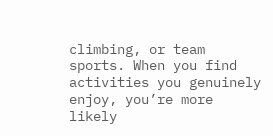climbing, or team sports. When you find activities you genuinely enjoy, you’re more likely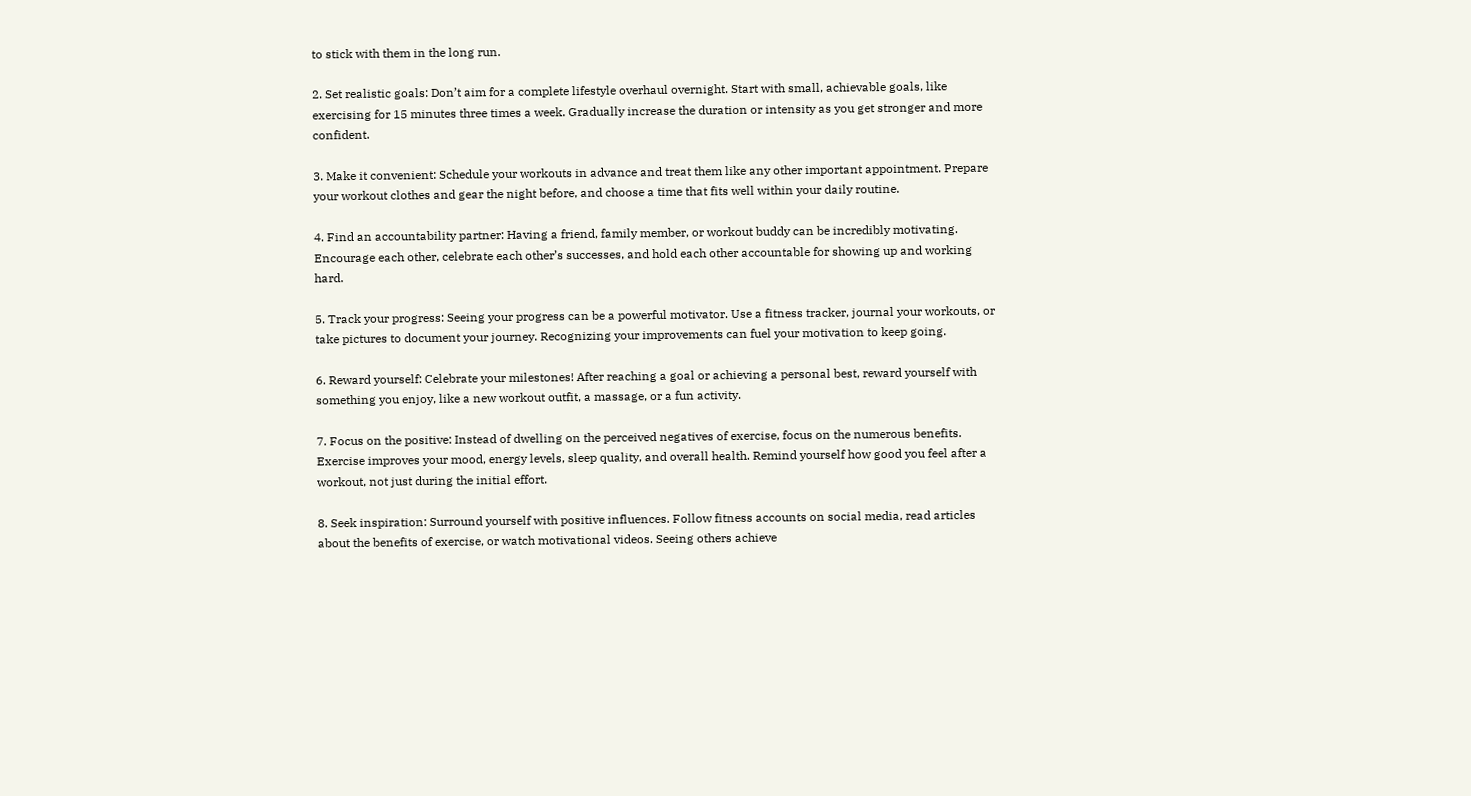to stick with them in the long run.

2. Set realistic goals: Don’t aim for a complete lifestyle overhaul overnight. Start with small, achievable goals, like exercising for 15 minutes three times a week. Gradually increase the duration or intensity as you get stronger and more confident.

3. Make it convenient: Schedule your workouts in advance and treat them like any other important appointment. Prepare your workout clothes and gear the night before, and choose a time that fits well within your daily routine.

4. Find an accountability partner: Having a friend, family member, or workout buddy can be incredibly motivating. Encourage each other, celebrate each other’s successes, and hold each other accountable for showing up and working hard.

5. Track your progress: Seeing your progress can be a powerful motivator. Use a fitness tracker, journal your workouts, or take pictures to document your journey. Recognizing your improvements can fuel your motivation to keep going.

6. Reward yourself: Celebrate your milestones! After reaching a goal or achieving a personal best, reward yourself with something you enjoy, like a new workout outfit, a massage, or a fun activity.

7. Focus on the positive: Instead of dwelling on the perceived negatives of exercise, focus on the numerous benefits. Exercise improves your mood, energy levels, sleep quality, and overall health. Remind yourself how good you feel after a workout, not just during the initial effort.

8. Seek inspiration: Surround yourself with positive influences. Follow fitness accounts on social media, read articles about the benefits of exercise, or watch motivational videos. Seeing others achieve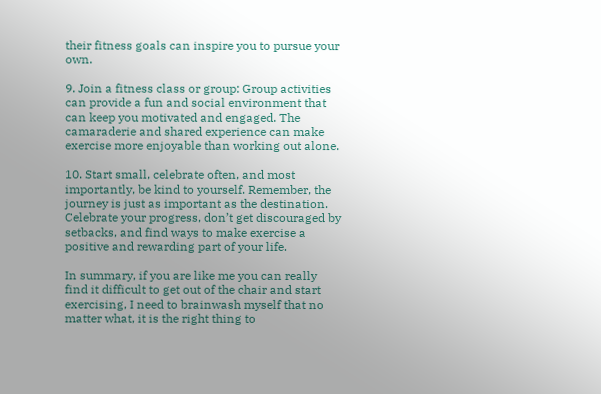their fitness goals can inspire you to pursue your own.

9. Join a fitness class or group: Group activities can provide a fun and social environment that can keep you motivated and engaged. The camaraderie and shared experience can make exercise more enjoyable than working out alone.

10. Start small, celebrate often, and most importantly, be kind to yourself. Remember, the journey is just as important as the destination. Celebrate your progress, don’t get discouraged by setbacks, and find ways to make exercise a positive and rewarding part of your life.

In summary, if you are like me you can really find it difficult to get out of the chair and start exercising, I need to brainwash myself that no matter what, it is the right thing to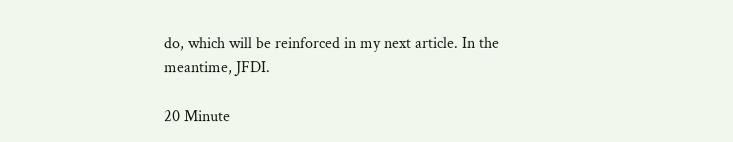do, which will be reinforced in my next article. In the meantime, JFDI.

20 Minute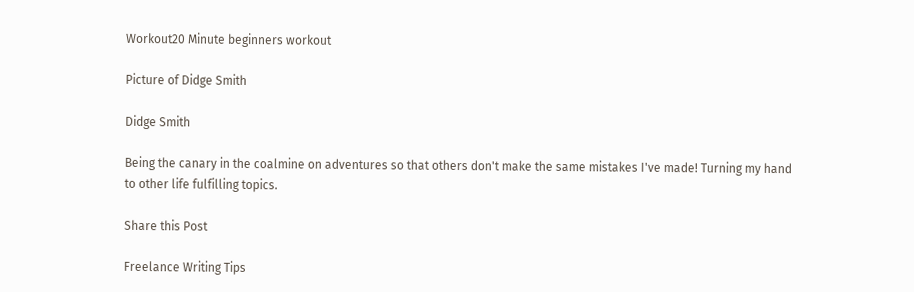Workout20 Minute beginners workout

Picture of Didge Smith

Didge Smith

Being the canary in the coalmine on adventures so that others don't make the same mistakes I've made! Turning my hand to other life fulfilling topics.

Share this Post

Freelance Writing Tips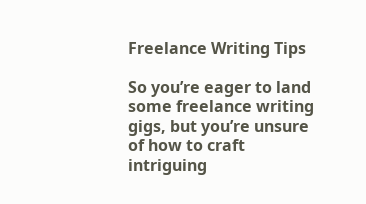Freelance Writing Tips

So you’re eager to land some freelance writing gigs, but you’re unsure of how to craft intriguing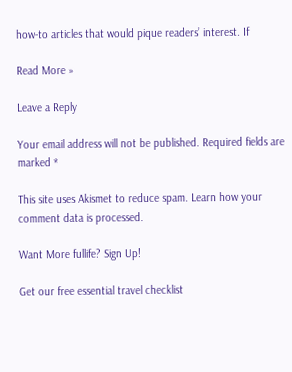how-to articles that would pique readers’ interest. If

Read More »

Leave a Reply

Your email address will not be published. Required fields are marked *

This site uses Akismet to reduce spam. Learn how your comment data is processed.

Want More fullife? Sign Up!

Get our free essential travel checklist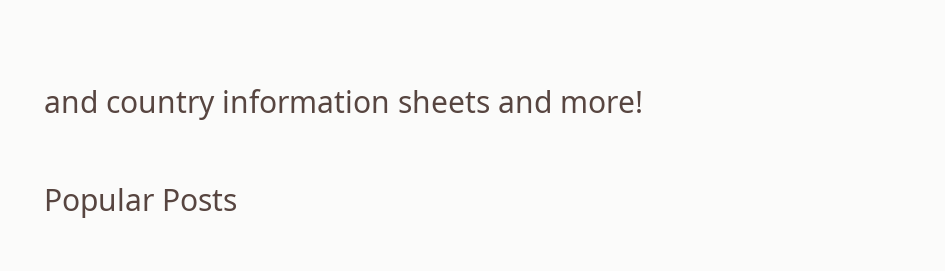and country information sheets and more!

Popular Posts